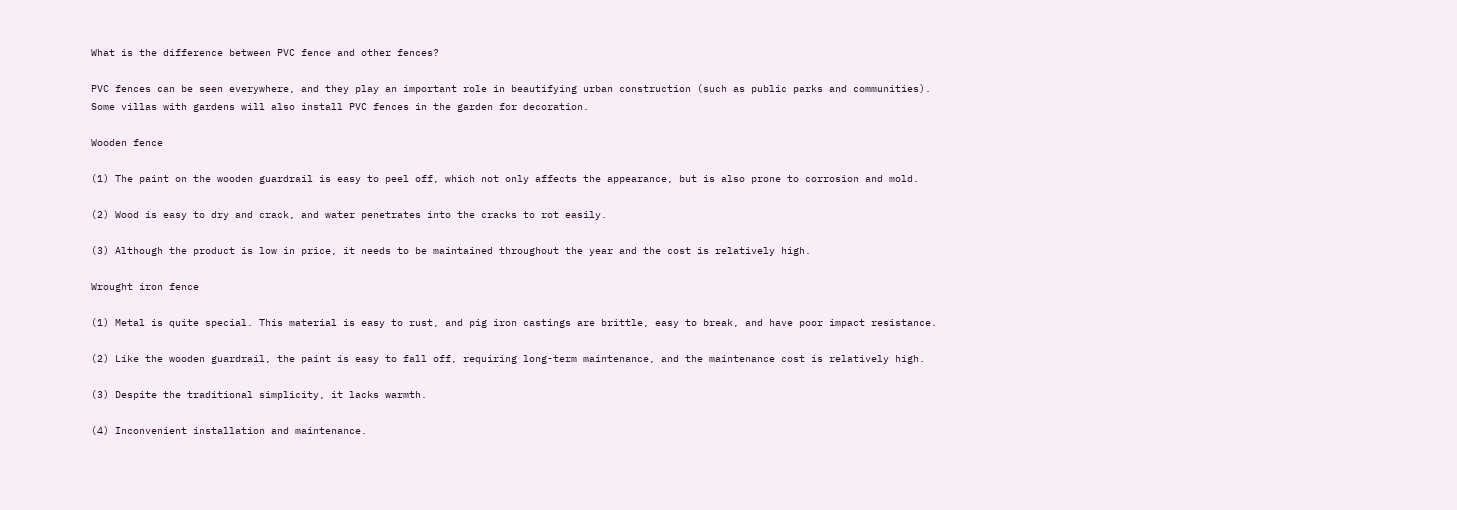What is the difference between PVC fence and other fences?

PVC fences can be seen everywhere, and they play an important role in beautifying urban construction (such as public parks and communities). Some villas with gardens will also install PVC fences in the garden for decoration.

Wooden fence

(1) The paint on the wooden guardrail is easy to peel off, which not only affects the appearance, but is also prone to corrosion and mold.

(2) Wood is easy to dry and crack, and water penetrates into the cracks to rot easily.

(3) Although the product is low in price, it needs to be maintained throughout the year and the cost is relatively high.

Wrought iron fence

(1) Metal is quite special. This material is easy to rust, and pig iron castings are brittle, easy to break, and have poor impact resistance.

(2) Like the wooden guardrail, the paint is easy to fall off, requiring long-term maintenance, and the maintenance cost is relatively high.

(3) Despite the traditional simplicity, it lacks warmth.

(4) Inconvenient installation and maintenance.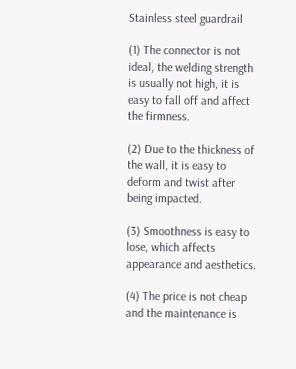Stainless steel guardrail

(1) The connector is not ideal, the welding strength is usually not high, it is easy to fall off and affect the firmness.

(2) Due to the thickness of the wall, it is easy to deform and twist after being impacted.

(3) Smoothness is easy to lose, which affects appearance and aesthetics.

(4) The price is not cheap and the maintenance is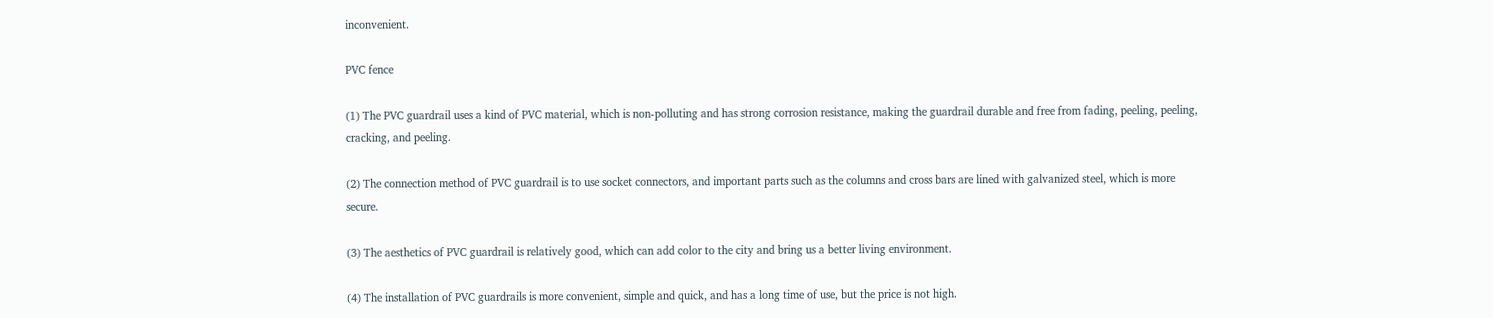inconvenient.

PVC fence

(1) The PVC guardrail uses a kind of PVC material, which is non-polluting and has strong corrosion resistance, making the guardrail durable and free from fading, peeling, peeling, cracking, and peeling.

(2) The connection method of PVC guardrail is to use socket connectors, and important parts such as the columns and cross bars are lined with galvanized steel, which is more secure.

(3) The aesthetics of PVC guardrail is relatively good, which can add color to the city and bring us a better living environment.

(4) The installation of PVC guardrails is more convenient, simple and quick, and has a long time of use, but the price is not high.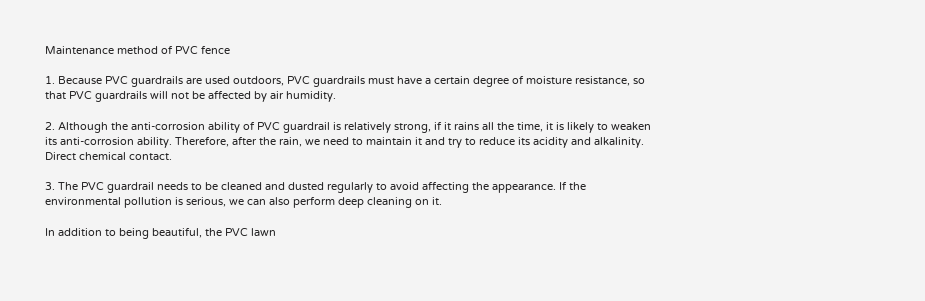Maintenance method of PVC fence

1. Because PVC guardrails are used outdoors, PVC guardrails must have a certain degree of moisture resistance, so that PVC guardrails will not be affected by air humidity.

2. Although the anti-corrosion ability of PVC guardrail is relatively strong, if it rains all the time, it is likely to weaken its anti-corrosion ability. Therefore, after the rain, we need to maintain it and try to reduce its acidity and alkalinity. Direct chemical contact.

3. The PVC guardrail needs to be cleaned and dusted regularly to avoid affecting the appearance. If the environmental pollution is serious, we can also perform deep cleaning on it.

In addition to being beautiful, the PVC lawn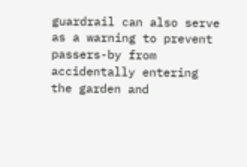guardrail can also serve as a warning to prevent passers-by from accidentally entering the garden and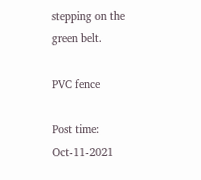stepping on the green belt.

PVC fence

Post time: Oct-11-2021